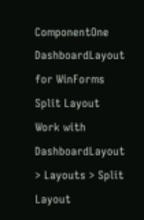ComponentOne DashboardLayout for WinForms
Split Layout
Work with DashboardLayout > Layouts > Split Layout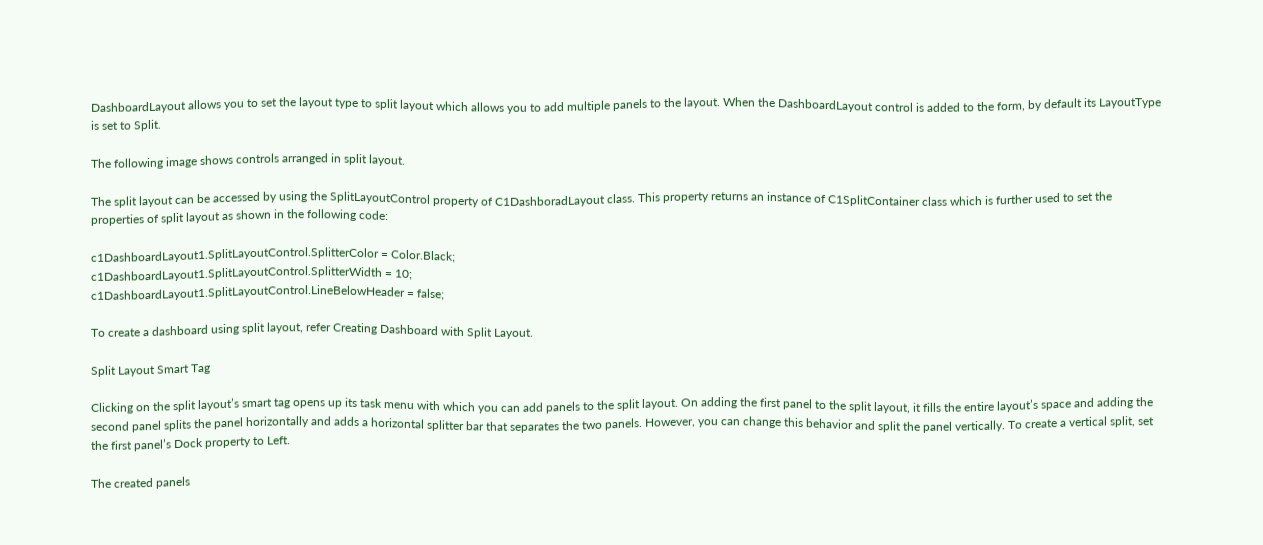DashboardLayout allows you to set the layout type to split layout which allows you to add multiple panels to the layout. When the DashboardLayout control is added to the form, by default its LayoutType is set to Split.

The following image shows controls arranged in split layout.

The split layout can be accessed by using the SplitLayoutControl property of C1DashboradLayout class. This property returns an instance of C1SplitContainer class which is further used to set the properties of split layout as shown in the following code:

c1DashboardLayout1.SplitLayoutControl.SplitterColor = Color.Black;
c1DashboardLayout1.SplitLayoutControl.SplitterWidth = 10;
c1DashboardLayout1.SplitLayoutControl.LineBelowHeader = false;

To create a dashboard using split layout, refer Creating Dashboard with Split Layout.

Split Layout Smart Tag

Clicking on the split layout’s smart tag opens up its task menu with which you can add panels to the split layout. On adding the first panel to the split layout, it fills the entire layout’s space and adding the second panel splits the panel horizontally and adds a horizontal splitter bar that separates the two panels. However, you can change this behavior and split the panel vertically. To create a vertical split, set the first panel’s Dock property to Left.

The created panels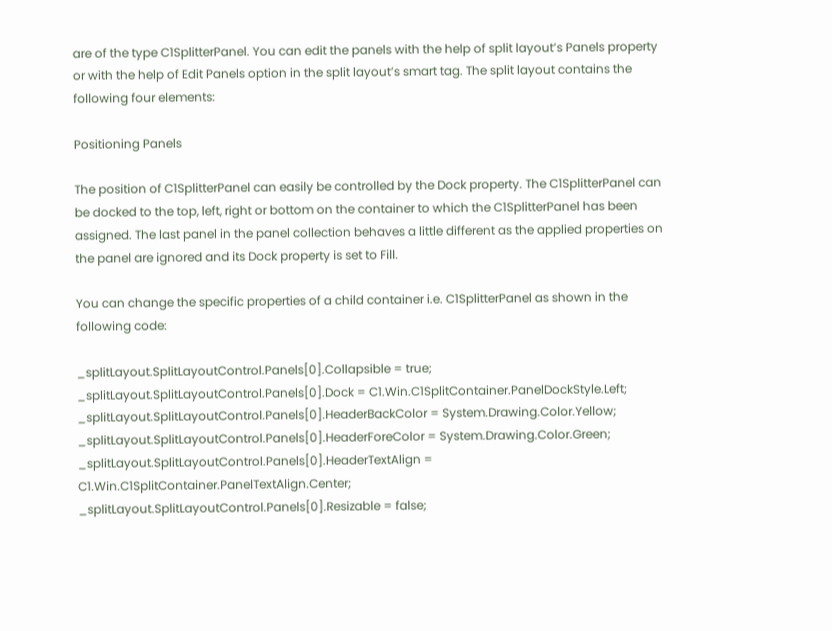are of the type C1SplitterPanel. You can edit the panels with the help of split layout’s Panels property or with the help of Edit Panels option in the split layout’s smart tag. The split layout contains the following four elements:

Positioning Panels

The position of C1SplitterPanel can easily be controlled by the Dock property. The C1SplitterPanel can be docked to the top, left, right or bottom on the container to which the C1SplitterPanel has been assigned. The last panel in the panel collection behaves a little different as the applied properties on the panel are ignored and its Dock property is set to Fill.

You can change the specific properties of a child container i.e. C1SplitterPanel as shown in the following code:

_splitLayout.SplitLayoutControl.Panels[0].Collapsible = true;
_splitLayout.SplitLayoutControl.Panels[0].Dock = C1.Win.C1SplitContainer.PanelDockStyle.Left;
_splitLayout.SplitLayoutControl.Panels[0].HeaderBackColor = System.Drawing.Color.Yellow;
_splitLayout.SplitLayoutControl.Panels[0].HeaderForeColor = System.Drawing.Color.Green;
_splitLayout.SplitLayoutControl.Panels[0].HeaderTextAlign = C1.Win.C1SplitContainer.PanelTextAlign.Center;
_splitLayout.SplitLayoutControl.Panels[0].Resizable = false;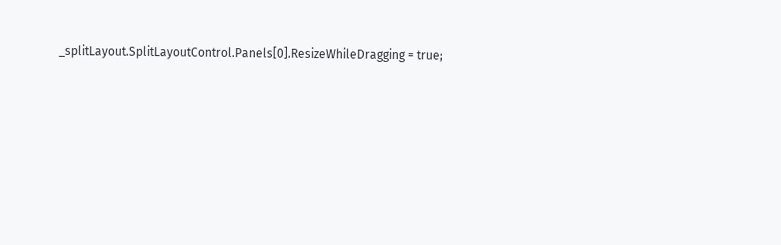_splitLayout.SplitLayoutControl.Panels[0].ResizeWhileDragging = true;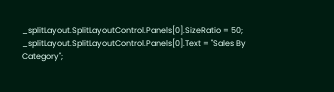_splitLayout.SplitLayoutControl.Panels[0].SizeRatio = 50;
_splitLayout.SplitLayoutControl.Panels[0].Text = "Sales By Category";